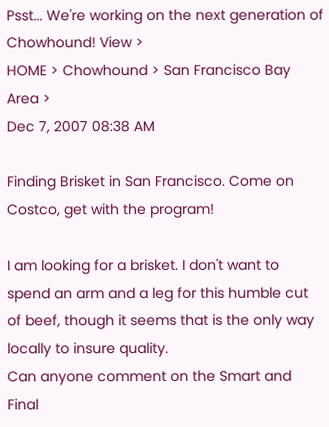Psst... We're working on the next generation of Chowhound! View >
HOME > Chowhound > San Francisco Bay Area >
Dec 7, 2007 08:38 AM

Finding Brisket in San Francisco. Come on Costco, get with the program!

I am looking for a brisket. I don't want to spend an arm and a leg for this humble cut of beef, though it seems that is the only way locally to insure quality.
Can anyone comment on the Smart and Final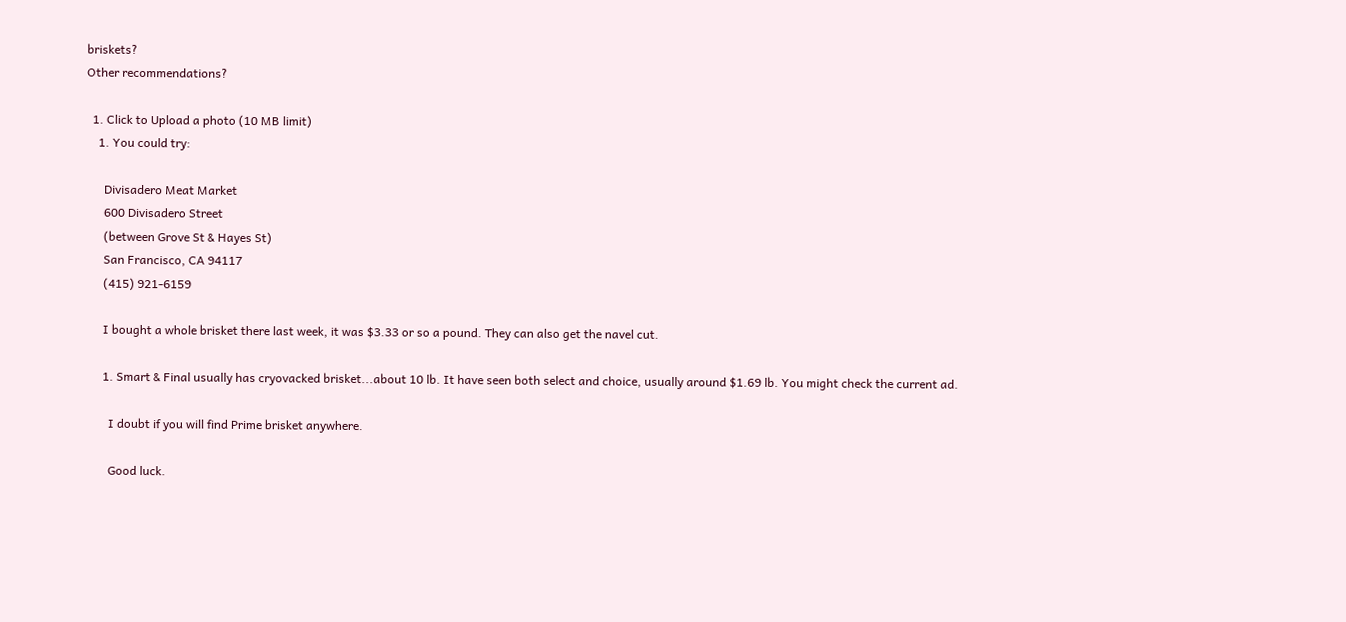briskets?
Other recommendations?

  1. Click to Upload a photo (10 MB limit)
    1. You could try:

      Divisadero Meat Market
      600 Divisadero Street
      (between Grove St & Hayes St)
      San Francisco, CA 94117
      (415) 921-6159

      I bought a whole brisket there last week, it was $3.33 or so a pound. They can also get the navel cut.

      1. Smart & Final usually has cryovacked brisket...about 10 lb. It have seen both select and choice, usually around $1.69 lb. You might check the current ad.

        I doubt if you will find Prime brisket anywhere.

        Good luck.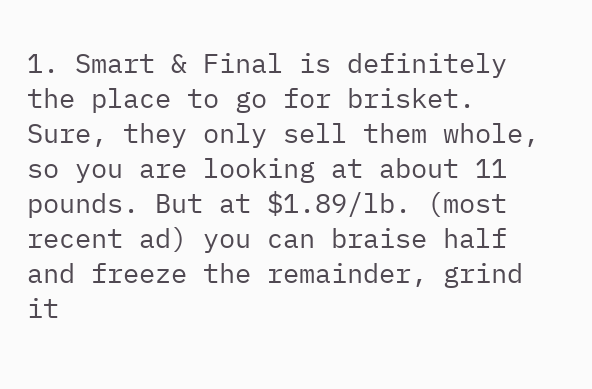1. Smart & Final is definitely the place to go for brisket. Sure, they only sell them whole, so you are looking at about 11 pounds. But at $1.89/lb. (most recent ad) you can braise half and freeze the remainder, grind it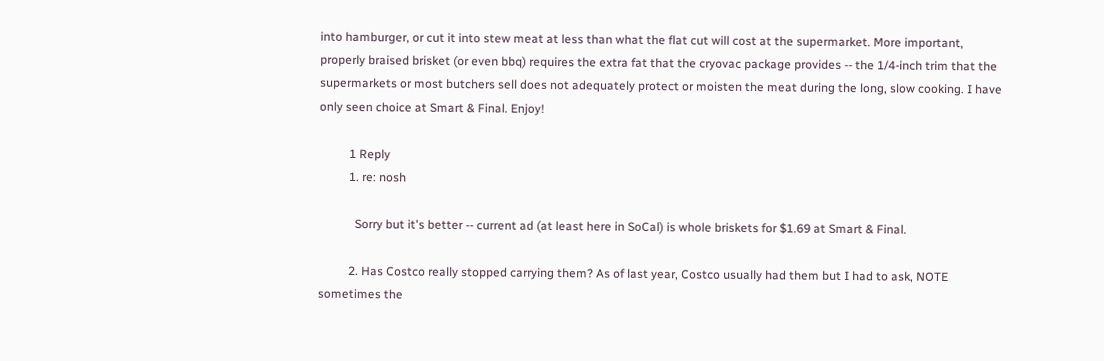into hamburger, or cut it into stew meat at less than what the flat cut will cost at the supermarket. More important, properly braised brisket (or even bbq) requires the extra fat that the cryovac package provides -- the 1/4-inch trim that the supermarkets or most butchers sell does not adequately protect or moisten the meat during the long, slow cooking. I have only seen choice at Smart & Final. Enjoy!

          1 Reply
          1. re: nosh

            Sorry but it's better -- current ad (at least here in SoCal) is whole briskets for $1.69 at Smart & Final.

          2. Has Costco really stopped carrying them? As of last year, Costco usually had them but I had to ask, NOTE sometimes the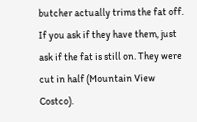butcher actually trims the fat off. If you ask if they have them, just ask if the fat is still on. They were cut in half (Mountain View Costco).